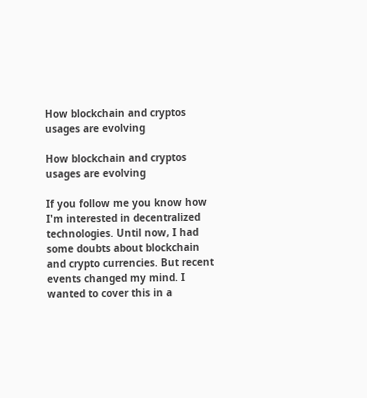How blockchain and cryptos usages are evolving

How blockchain and cryptos usages are evolving

If you follow me you know how I'm interested in decentralized technologies. Until now, I had some doubts about blockchain and crypto currencies. But recent events changed my mind. I wanted to cover this in a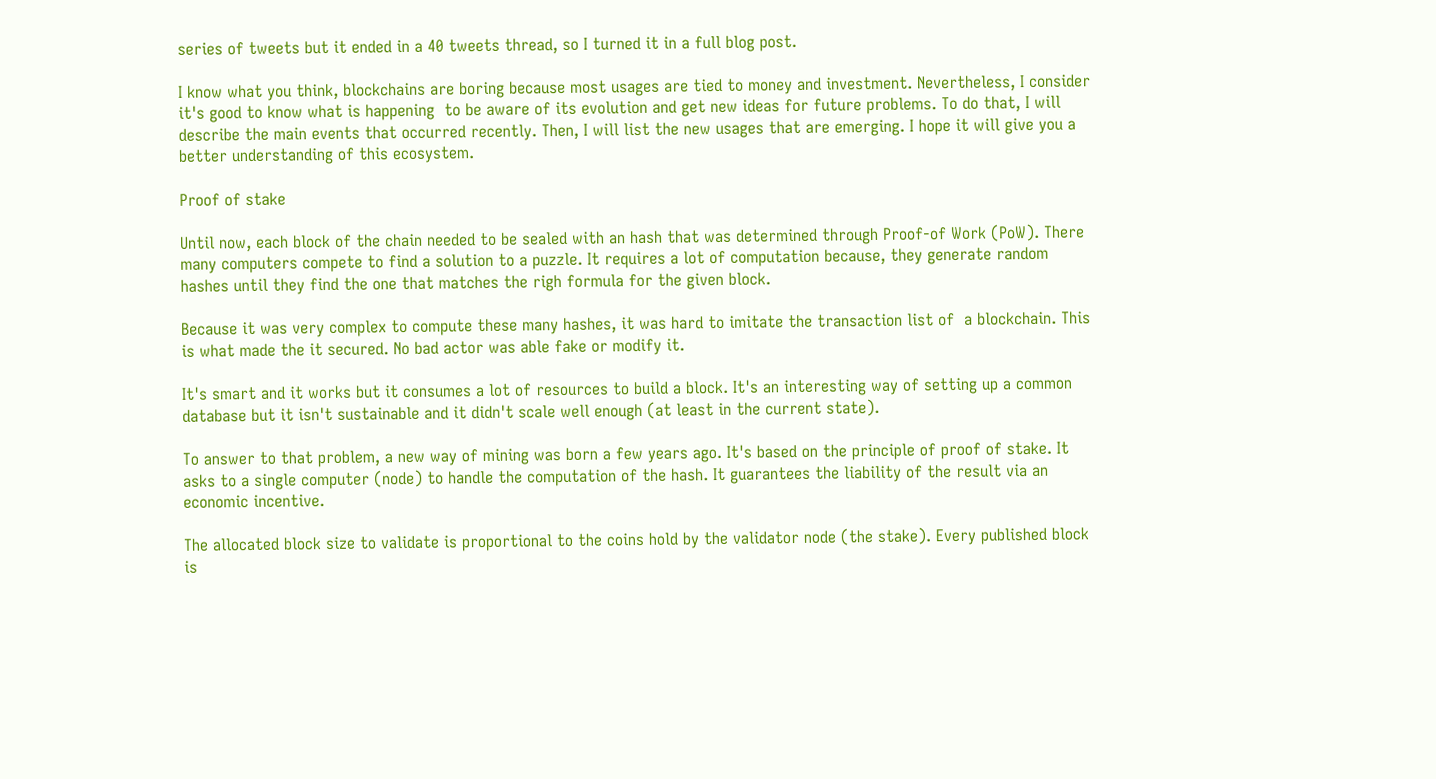series of tweets but it ended in a 40 tweets thread, so I turned it in a full blog post.

I know what you think, blockchains are boring because most usages are tied to money and investment. Nevertheless, I consider it's good to know what is happening  to be aware of its evolution and get new ideas for future problems. To do that, I will describe the main events that occurred recently. Then, I will list the new usages that are emerging. I hope it will give you a better understanding of this ecosystem.

Proof of stake

Until now, each block of the chain needed to be sealed with an hash that was determined through Proof-of Work (PoW). There many computers compete to find a solution to a puzzle. It requires a lot of computation because, they generate random hashes until they find the one that matches the righ formula for the given block.

Because it was very complex to compute these many hashes, it was hard to imitate the transaction list of  a blockchain. This is what made the it secured. No bad actor was able fake or modify it.

It's smart and it works but it consumes a lot of resources to build a block. It's an interesting way of setting up a common database but it isn't sustainable and it didn't scale well enough (at least in the current state).

To answer to that problem, a new way of mining was born a few years ago. It's based on the principle of proof of stake. It asks to a single computer (node) to handle the computation of the hash. It guarantees the liability of the result via an economic incentive.

The allocated block size to validate is proportional to the coins hold by the validator node (the stake). Every published block is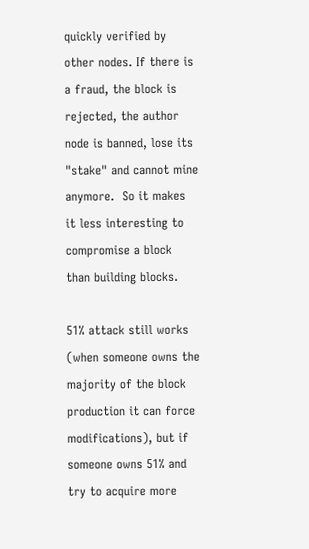quickly verified by other nodes. If there is a fraud, the block is rejected, the author node is banned, lose its "stake" and cannot mine anymore.  So it makes it less interesting to compromise a block than building blocks.

51% attack still works (when someone owns the majority of the block production it can force modifications), but if someone owns 51% and try to acquire more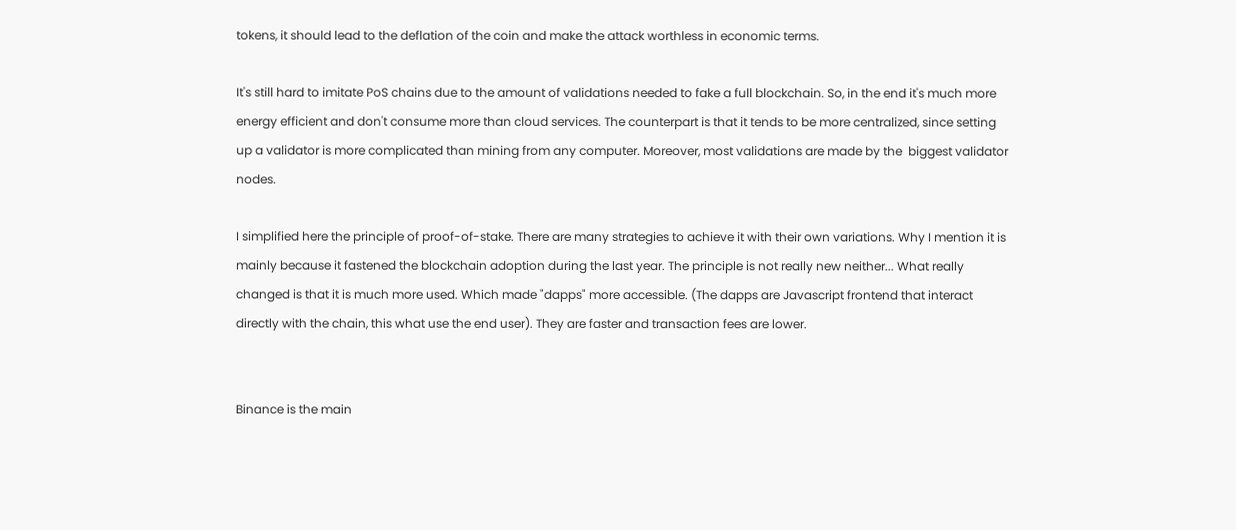tokens, it should lead to the deflation of the coin and make the attack worthless in economic terms.

It's still hard to imitate PoS chains due to the amount of validations needed to fake a full blockchain. So, in the end it's much more energy efficient and don't consume more than cloud services. The counterpart is that it tends to be more centralized, since setting up a validator is more complicated than mining from any computer. Moreover, most validations are made by the  biggest validator nodes.

I simplified here the principle of proof-of-stake. There are many strategies to achieve it with their own variations. Why I mention it is mainly because it fastened the blockchain adoption during the last year. The principle is not really new neither... What really changed is that it is much more used. Which made "dapps" more accessible. (The dapps are Javascript frontend that interact directly with the chain, this what use the end user). They are faster and transaction fees are lower.


Binance is the main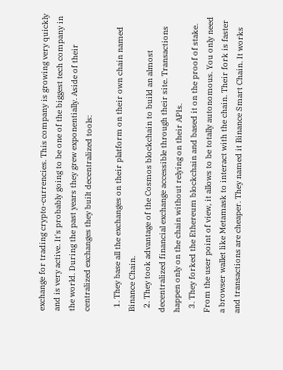exchange for trading crypto-currencies. This company is growing very quickly and is very active. It's probably going to be one of the biggest tech company in the world. During the past years they grew exponentially. Aside of their centralized exchanges they built decentralized tools:

  1. They base all the exchanges on their platform on their own chain named Binance Chain.
  2. They took advantage of the Cosmos blockchain to build an almost decentralized financial exchange accessible through their site. Transactions happen only on the chain without relying on their APIs.
  3. They forked the Ethereum blockchain and based it on the proof of stake. From the user point of view, it allows to be totally autonomous. You only need a browser wallet like Metamask to interact with the chain. Their fork is faster and transactions are cheaper. They named it Binance Smart Chain. It works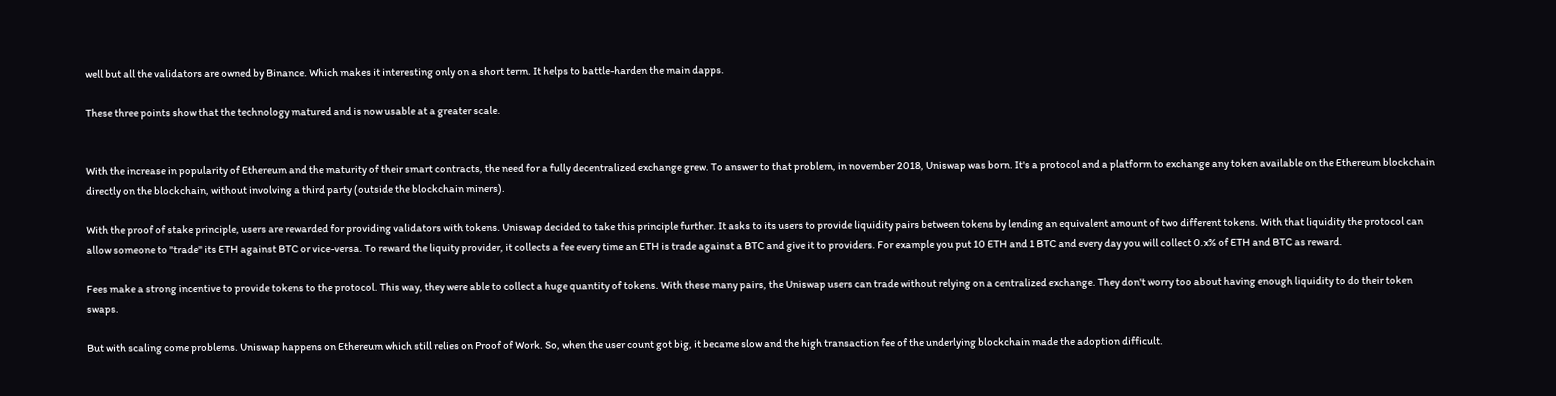well but all the validators are owned by Binance. Which makes it interesting only on a short term. It helps to battle-harden the main dapps.

These three points show that the technology matured and is now usable at a greater scale.


With the increase in popularity of Ethereum and the maturity of their smart contracts, the need for a fully decentralized exchange grew. To answer to that problem, in november 2018, Uniswap was born. It's a protocol and a platform to exchange any token available on the Ethereum blockchain directly on the blockchain, without involving a third party (outside the blockchain miners).

With the proof of stake principle, users are rewarded for providing validators with tokens. Uniswap decided to take this principle further. It asks to its users to provide liquidity pairs between tokens by lending an equivalent amount of two different tokens. With that liquidity the protocol can allow someone to "trade" its ETH against BTC or vice-versa. To reward the liquity provider, it collects a fee every time an ETH is trade against a BTC and give it to providers. For example you put 10 ETH and 1 BTC and every day you will collect 0.x% of ETH and BTC as reward.

Fees make a strong incentive to provide tokens to the protocol. This way, they were able to collect a huge quantity of tokens. With these many pairs, the Uniswap users can trade without relying on a centralized exchange. They don't worry too about having enough liquidity to do their token swaps.

But with scaling come problems. Uniswap happens on Ethereum which still relies on Proof of Work. So, when the user count got big, it became slow and the high transaction fee of the underlying blockchain made the adoption difficult.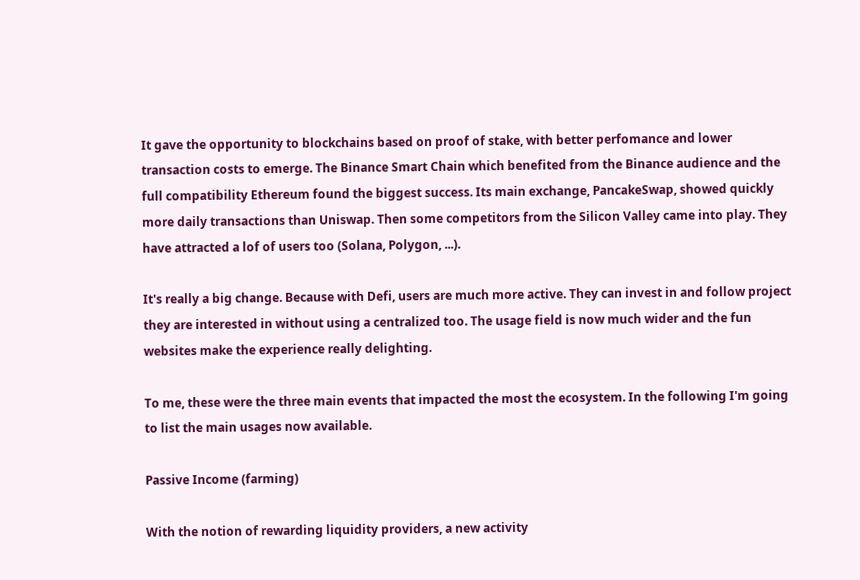It gave the opportunity to blockchains based on proof of stake, with better perfomance and lower transaction costs to emerge. The Binance Smart Chain which benefited from the Binance audience and the full compatibility Ethereum found the biggest success. Its main exchange, PancakeSwap, showed quickly more daily transactions than Uniswap. Then some competitors from the Silicon Valley came into play. They have attracted a lof of users too (Solana, Polygon, ...).

It's really a big change. Because with Defi, users are much more active. They can invest in and follow project they are interested in without using a centralized too. The usage field is now much wider and the fun websites make the experience really delighting.

To me, these were the three main events that impacted the most the ecosystem. In the following I'm going to list the main usages now available.

Passive Income (farming)

With the notion of rewarding liquidity providers, a new activity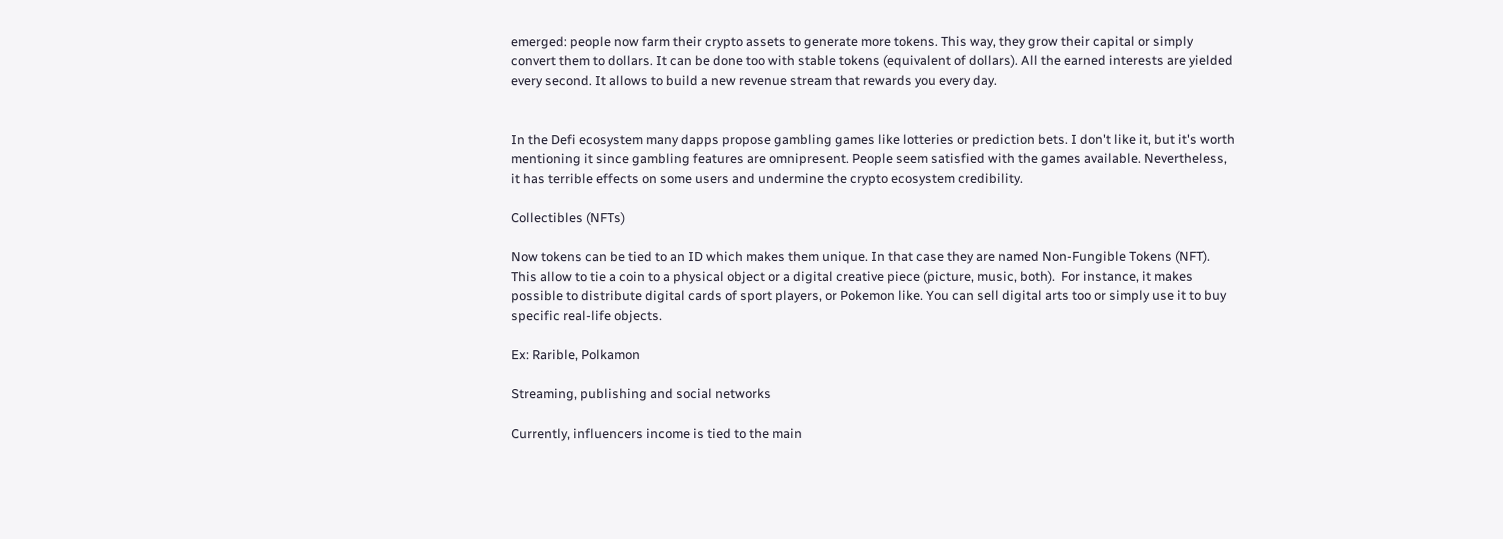emerged: people now farm their crypto assets to generate more tokens. This way, they grow their capital or simply convert them to dollars. It can be done too with stable tokens (equivalent of dollars). All the earned interests are yielded every second. It allows to build a new revenue stream that rewards you every day.


In the Defi ecosystem many dapps propose gambling games like lotteries or prediction bets. I don't like it, but it's worth mentioning it since gambling features are omnipresent. People seem satisfied with the games available. Nevertheless, it has terrible effects on some users and undermine the crypto ecosystem credibility.

Collectibles (NFTs)

Now tokens can be tied to an ID which makes them unique. In that case they are named Non-Fungible Tokens (NFT). This allow to tie a coin to a physical object or a digital creative piece (picture, music, both).  For instance, it makes possible to distribute digital cards of sport players, or Pokemon like. You can sell digital arts too or simply use it to buy specific real-life objects.

Ex: Rarible, Polkamon

Streaming, publishing and social networks

Currently, influencers income is tied to the main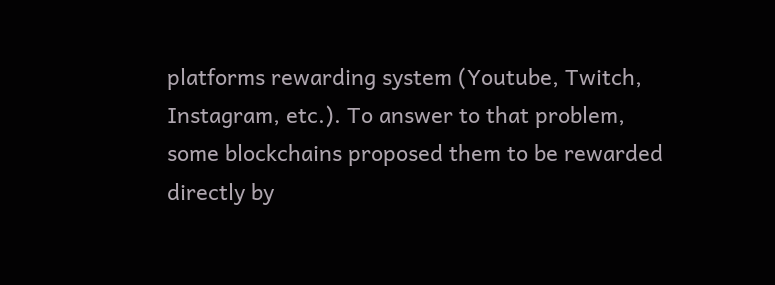platforms rewarding system (Youtube, Twitch, Instagram, etc.). To answer to that problem, some blockchains proposed them to be rewarded directly by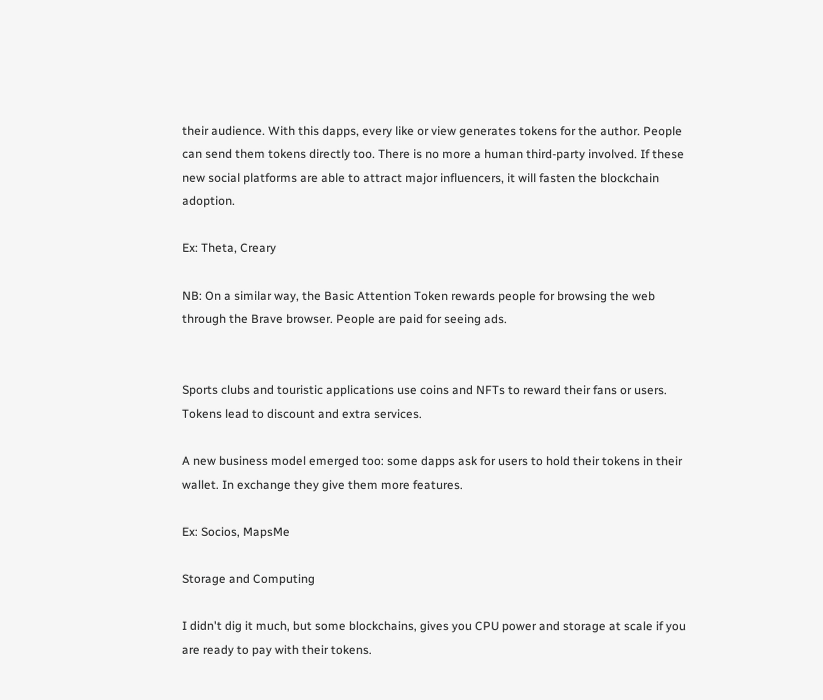their audience. With this dapps, every like or view generates tokens for the author. People can send them tokens directly too. There is no more a human third-party involved. If these new social platforms are able to attract major influencers, it will fasten the blockchain adoption.

Ex: Theta, Creary

NB: On a similar way, the Basic Attention Token rewards people for browsing the web through the Brave browser. People are paid for seeing ads.


Sports clubs and touristic applications use coins and NFTs to reward their fans or users. Tokens lead to discount and extra services.

A new business model emerged too: some dapps ask for users to hold their tokens in their wallet. In exchange they give them more features.

Ex: Socios, MapsMe

Storage and Computing

I didn't dig it much, but some blockchains, gives you CPU power and storage at scale if you are ready to pay with their tokens.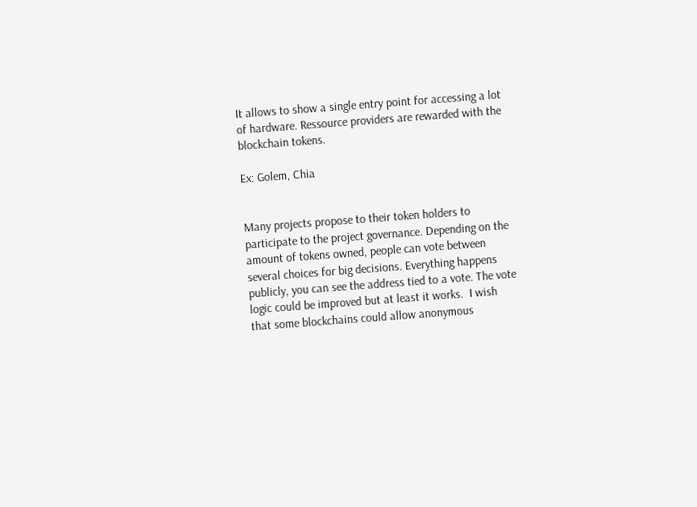It allows to show a single entry point for accessing a lot of hardware. Ressource providers are rewarded with the blockchain tokens.

Ex: Golem, Chia


Many projects propose to their token holders to participate to the project governance. Depending on the amount of tokens owned, people can vote between several choices for big decisions. Everything happens publicly, you can see the address tied to a vote. The vote logic could be improved but at least it works.  I wish that some blockchains could allow anonymous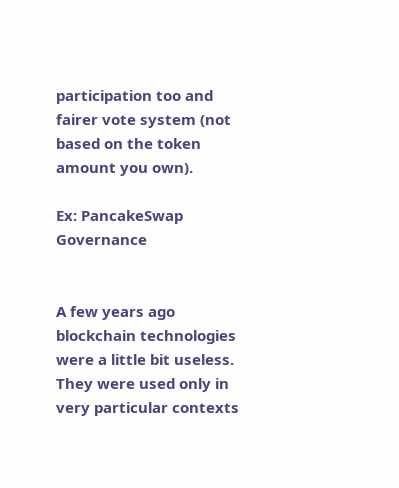participation too and fairer vote system (not based on the token amount you own).

Ex: PancakeSwap Governance


A few years ago blockchain technologies were a little bit useless. They were used only in very particular contexts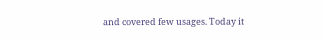and covered few usages. Today it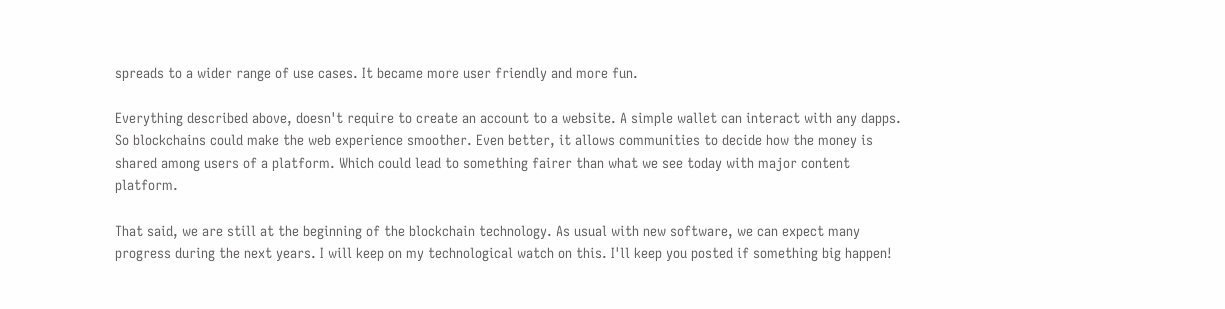spreads to a wider range of use cases. It became more user friendly and more fun.

Everything described above, doesn't require to create an account to a website. A simple wallet can interact with any dapps. So blockchains could make the web experience smoother. Even better, it allows communities to decide how the money is shared among users of a platform. Which could lead to something fairer than what we see today with major content platform.

That said, we are still at the beginning of the blockchain technology. As usual with new software, we can expect many progress during the next years. I will keep on my technological watch on this. I'll keep you posted if something big happen!